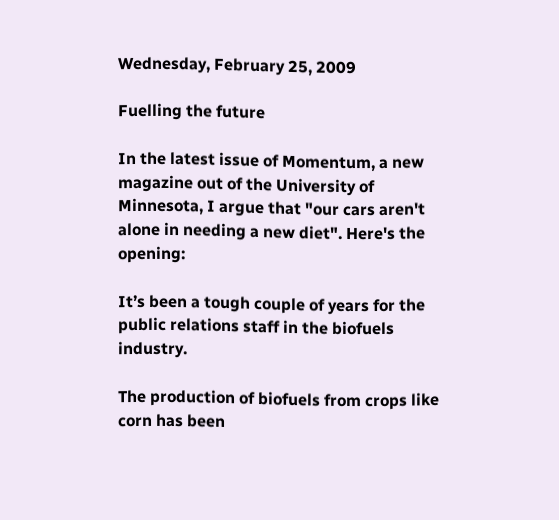Wednesday, February 25, 2009

Fuelling the future

In the latest issue of Momentum, a new magazine out of the University of Minnesota, I argue that "our cars aren't alone in needing a new diet". Here's the opening:

It’s been a tough couple of years for the public relations staff in the biofuels industry.

The production of biofuels from crops like corn has been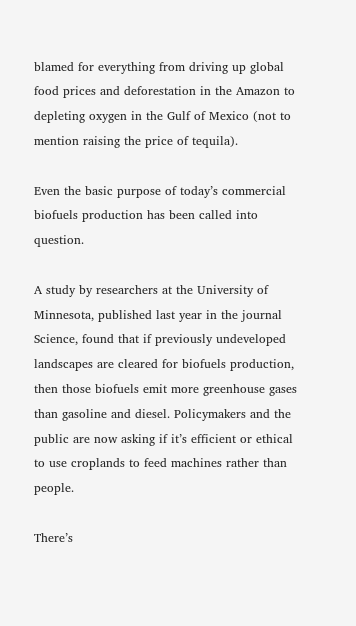blamed for everything from driving up global food prices and deforestation in the Amazon to depleting oxygen in the Gulf of Mexico (not to mention raising the price of tequila).

Even the basic purpose of today’s commercial biofuels production has been called into question.

A study by researchers at the University of Minnesota, published last year in the journal Science, found that if previously undeveloped landscapes are cleared for biofuels production, then those biofuels emit more greenhouse gases than gasoline and diesel. Policymakers and the public are now asking if it’s efficient or ethical to use croplands to feed machines rather than people.

There’s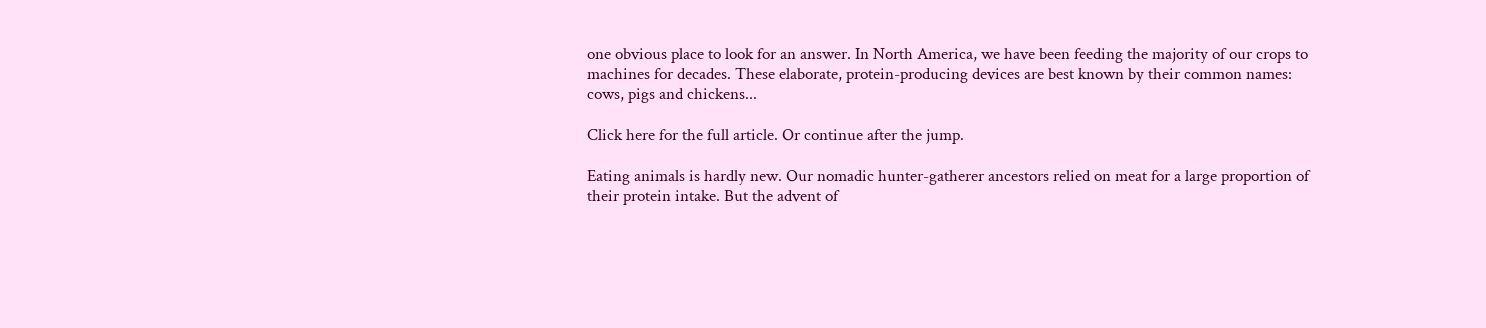one obvious place to look for an answer. In North America, we have been feeding the majority of our crops to machines for decades. These elaborate, protein-producing devices are best known by their common names: cows, pigs and chickens...

Click here for the full article. Or continue after the jump.

Eating animals is hardly new. Our nomadic hunter-gatherer ancestors relied on meat for a large proportion of their protein intake. But the advent of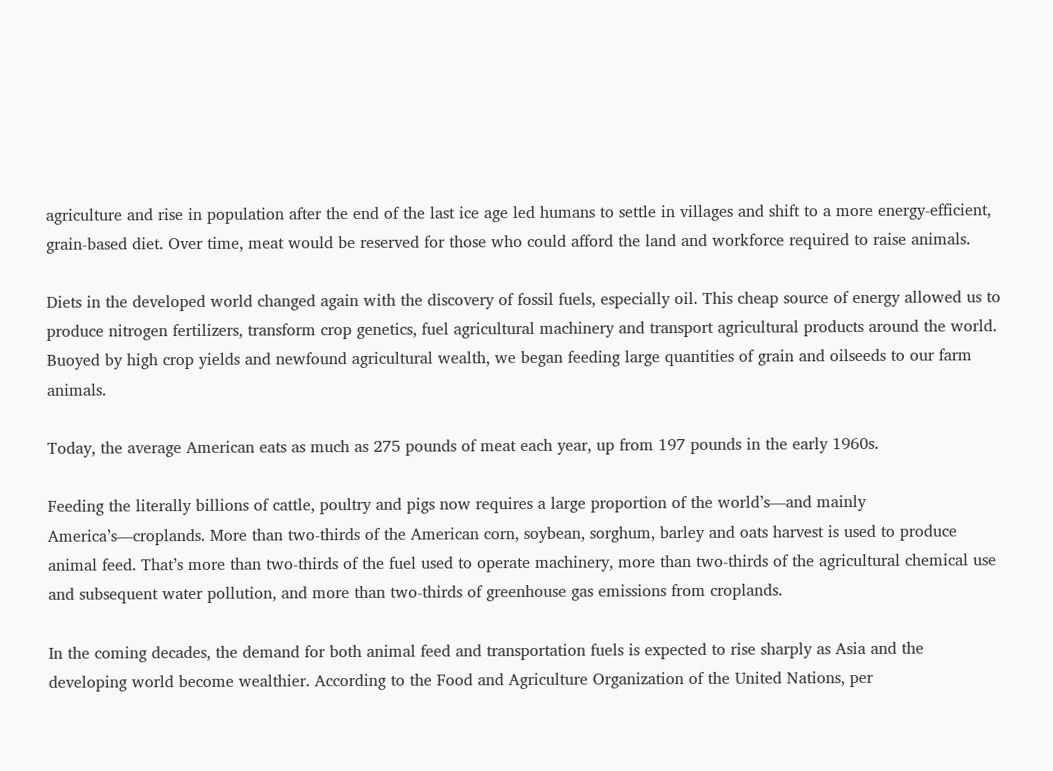agriculture and rise in population after the end of the last ice age led humans to settle in villages and shift to a more energy-efficient, grain-based diet. Over time, meat would be reserved for those who could afford the land and workforce required to raise animals.

Diets in the developed world changed again with the discovery of fossil fuels, especially oil. This cheap source of energy allowed us to produce nitrogen fertilizers, transform crop genetics, fuel agricultural machinery and transport agricultural products around the world. Buoyed by high crop yields and newfound agricultural wealth, we began feeding large quantities of grain and oilseeds to our farm animals.

Today, the average American eats as much as 275 pounds of meat each year, up from 197 pounds in the early 1960s.

Feeding the literally billions of cattle, poultry and pigs now requires a large proportion of the world’s—and mainly America’s—croplands. More than two-thirds of the American corn, soybean, sorghum, barley and oats harvest is used to produce animal feed. That’s more than two-thirds of the fuel used to operate machinery, more than two-thirds of the agricultural chemical use and subsequent water pollution, and more than two-thirds of greenhouse gas emissions from croplands.

In the coming decades, the demand for both animal feed and transportation fuels is expected to rise sharply as Asia and the developing world become wealthier. According to the Food and Agriculture Organization of the United Nations, per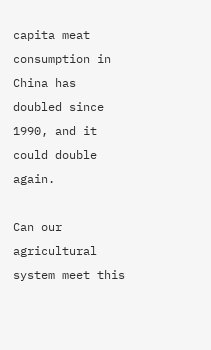capita meat consumption in China has doubled since 1990, and it could double again.

Can our agricultural system meet this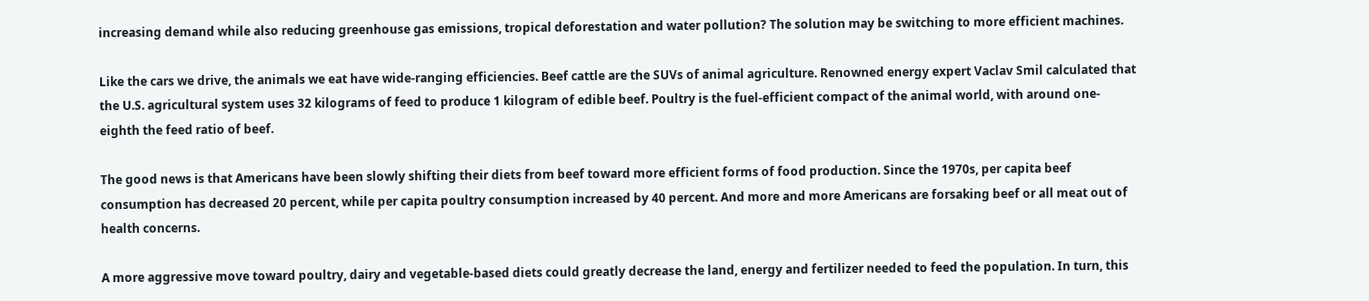increasing demand while also reducing greenhouse gas emissions, tropical deforestation and water pollution? The solution may be switching to more efficient machines.

Like the cars we drive, the animals we eat have wide-ranging efficiencies. Beef cattle are the SUVs of animal agriculture. Renowned energy expert Vaclav Smil calculated that the U.S. agricultural system uses 32 kilograms of feed to produce 1 kilogram of edible beef. Poultry is the fuel-efficient compact of the animal world, with around one-eighth the feed ratio of beef.

The good news is that Americans have been slowly shifting their diets from beef toward more efficient forms of food production. Since the 1970s, per capita beef consumption has decreased 20 percent, while per capita poultry consumption increased by 40 percent. And more and more Americans are forsaking beef or all meat out of health concerns.

A more aggressive move toward poultry, dairy and vegetable-based diets could greatly decrease the land, energy and fertilizer needed to feed the population. In turn, this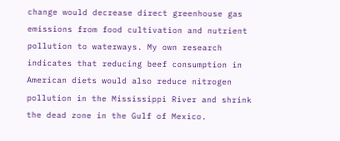change would decrease direct greenhouse gas emissions from food cultivation and nutrient pollution to waterways. My own research indicates that reducing beef consumption in American diets would also reduce nitrogen pollution in the Mississippi River and shrink the dead zone in the Gulf of Mexico.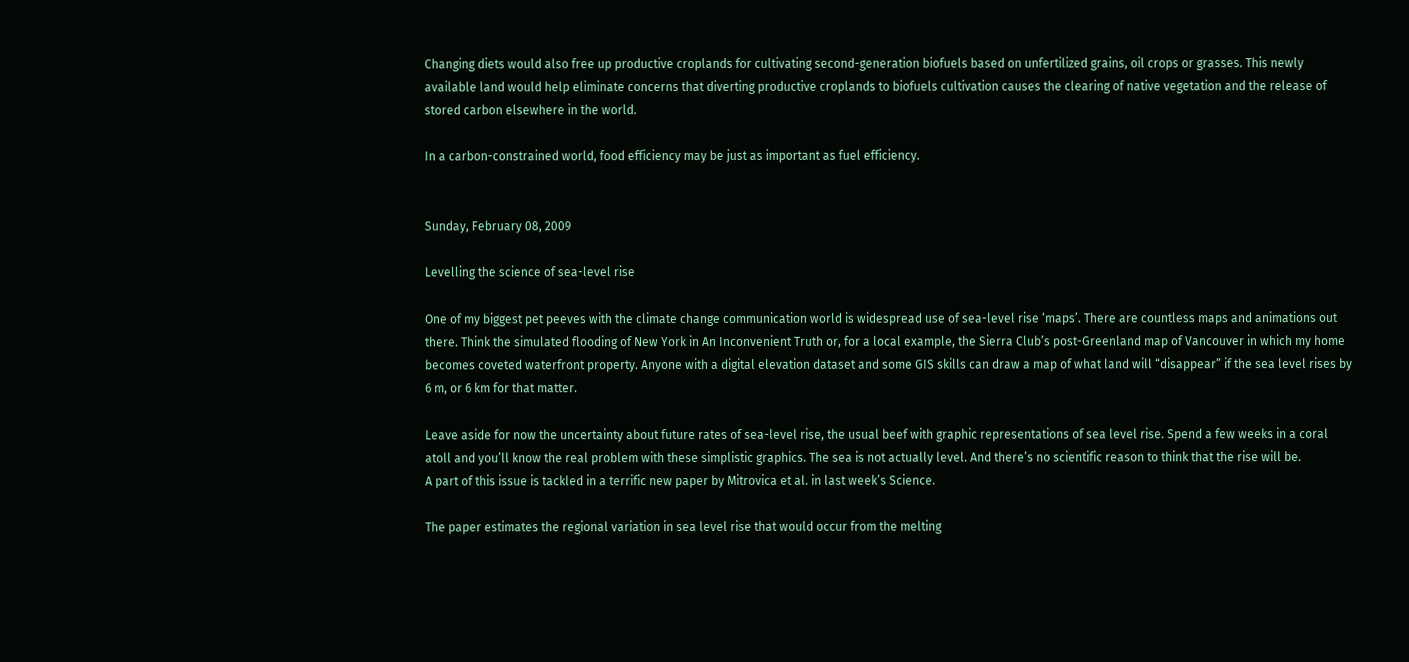Changing diets would also free up productive croplands for cultivating second-generation biofuels based on unfertilized grains, oil crops or grasses. This newly available land would help eliminate concerns that diverting productive croplands to biofuels cultivation causes the clearing of native vegetation and the release of stored carbon elsewhere in the world.

In a carbon-constrained world, food efficiency may be just as important as fuel efficiency.


Sunday, February 08, 2009

Levelling the science of sea-level rise

One of my biggest pet peeves with the climate change communication world is widespread use of sea-level rise ‘maps’. There are countless maps and animations out there. Think the simulated flooding of New York in An Inconvenient Truth or, for a local example, the Sierra Club’s post-Greenland map of Vancouver in which my home becomes coveted waterfront property. Anyone with a digital elevation dataset and some GIS skills can draw a map of what land will “disappear” if the sea level rises by 6 m, or 6 km for that matter.

Leave aside for now the uncertainty about future rates of sea-level rise, the usual beef with graphic representations of sea level rise. Spend a few weeks in a coral atoll and you’ll know the real problem with these simplistic graphics. The sea is not actually level. And there’s no scientific reason to think that the rise will be.
A part of this issue is tackled in a terrific new paper by Mitrovica et al. in last week’s Science.

The paper estimates the regional variation in sea level rise that would occur from the melting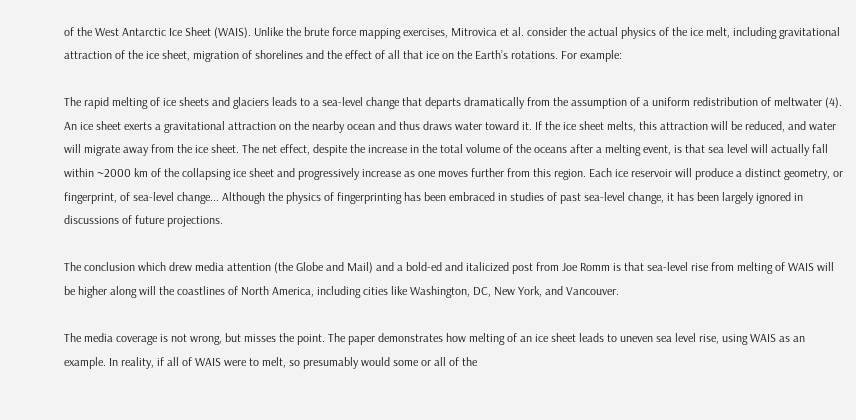of the West Antarctic Ice Sheet (WAIS). Unlike the brute force mapping exercises, Mitrovica et al. consider the actual physics of the ice melt, including gravitational attraction of the ice sheet, migration of shorelines and the effect of all that ice on the Earth’s rotations. For example:

The rapid melting of ice sheets and glaciers leads to a sea-level change that departs dramatically from the assumption of a uniform redistribution of meltwater (4). An ice sheet exerts a gravitational attraction on the nearby ocean and thus draws water toward it. If the ice sheet melts, this attraction will be reduced, and water will migrate away from the ice sheet. The net effect, despite the increase in the total volume of the oceans after a melting event, is that sea level will actually fall within ~2000 km of the collapsing ice sheet and progressively increase as one moves further from this region. Each ice reservoir will produce a distinct geometry, or fingerprint, of sea-level change... Although the physics of fingerprinting has been embraced in studies of past sea-level change, it has been largely ignored in discussions of future projections.

The conclusion which drew media attention (the Globe and Mail) and a bold-ed and italicized post from Joe Romm is that sea-level rise from melting of WAIS will be higher along will the coastlines of North America, including cities like Washington, DC, New York, and Vancouver.

The media coverage is not wrong, but misses the point. The paper demonstrates how melting of an ice sheet leads to uneven sea level rise, using WAIS as an example. In reality, if all of WAIS were to melt, so presumably would some or all of the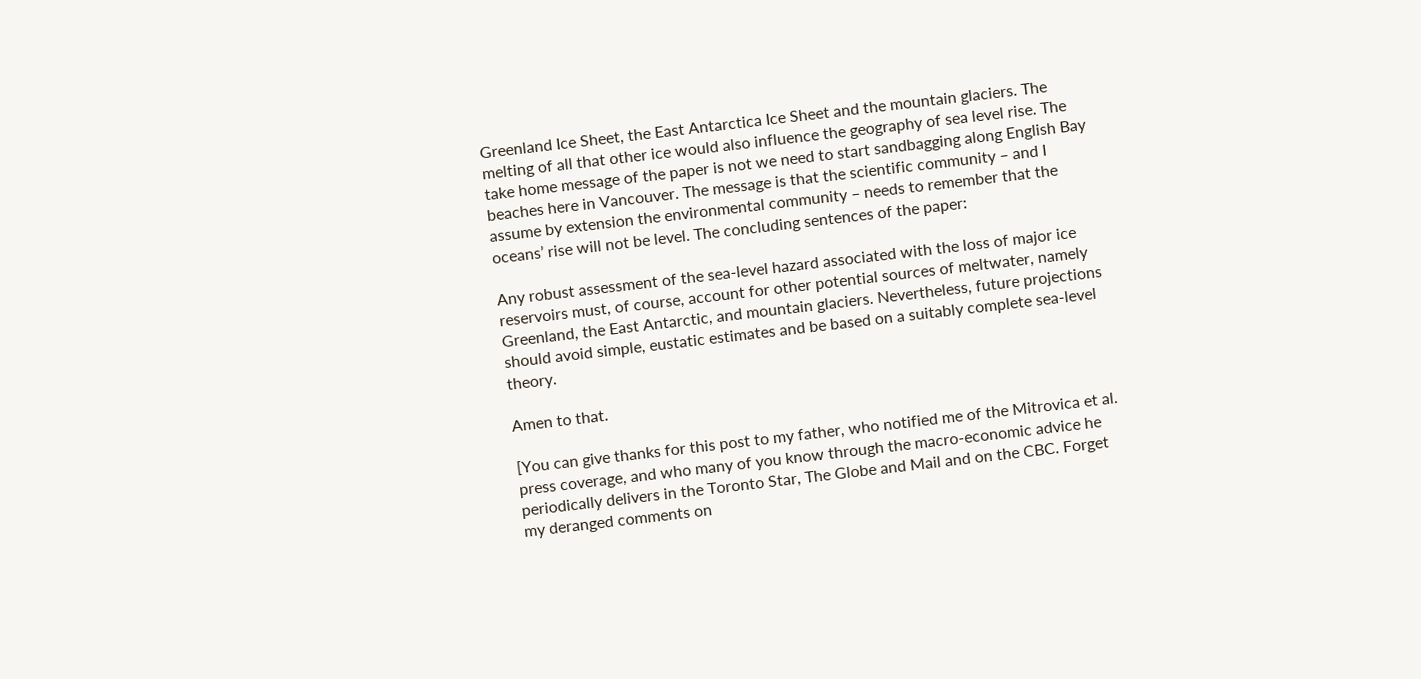Greenland Ice Sheet, the East Antarctica Ice Sheet and the mountain glaciers. The melting of all that other ice would also influence the geography of sea level rise. The take home message of the paper is not we need to start sandbagging along English Bay beaches here in Vancouver. The message is that the scientific community – and I assume by extension the environmental community – needs to remember that the oceans’ rise will not be level. The concluding sentences of the paper:

Any robust assessment of the sea-level hazard associated with the loss of major ice reservoirs must, of course, account for other potential sources of meltwater, namely Greenland, the East Antarctic, and mountain glaciers. Nevertheless, future projections should avoid simple, eustatic estimates and be based on a suitably complete sea-level theory.

Amen to that.

[You can give thanks for this post to my father, who notified me of the Mitrovica et al. press coverage, and who many of you know through the macro-economic advice he periodically delivers in the Toronto Star, The Globe and Mail and on the CBC. Forget my deranged comments on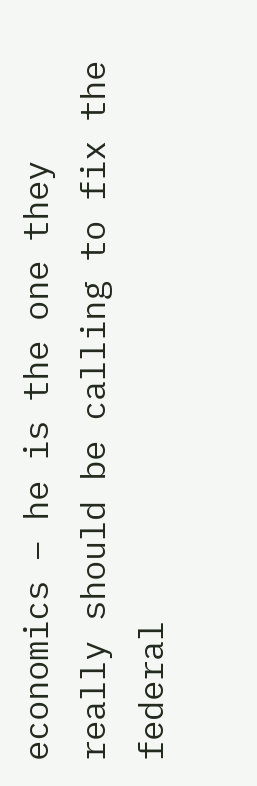economics – he is the one they really should be calling to fix the federal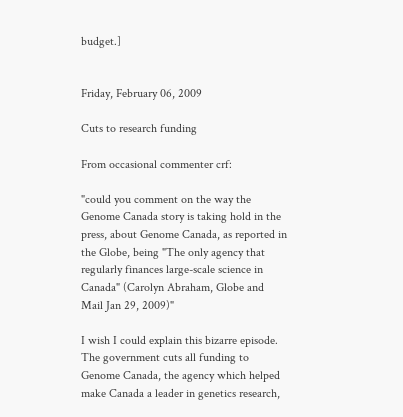budget.]


Friday, February 06, 2009

Cuts to research funding

From occasional commenter crf:

"could you comment on the way the Genome Canada story is taking hold in the press, about Genome Canada, as reported in the Globe, being "The only agency that regularly finances large-scale science in Canada" (Carolyn Abraham, Globe and Mail Jan 29, 2009)"

I wish I could explain this bizarre episode. The government cuts all funding to Genome Canada, the agency which helped make Canada a leader in genetics research,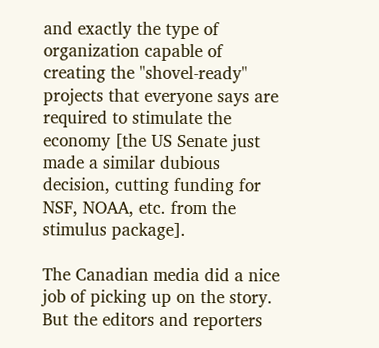and exactly the type of organization capable of creating the "shovel-ready" projects that everyone says are required to stimulate the economy [the US Senate just made a similar dubious decision, cutting funding for NSF, NOAA, etc. from the stimulus package].

The Canadian media did a nice job of picking up on the story. But the editors and reporters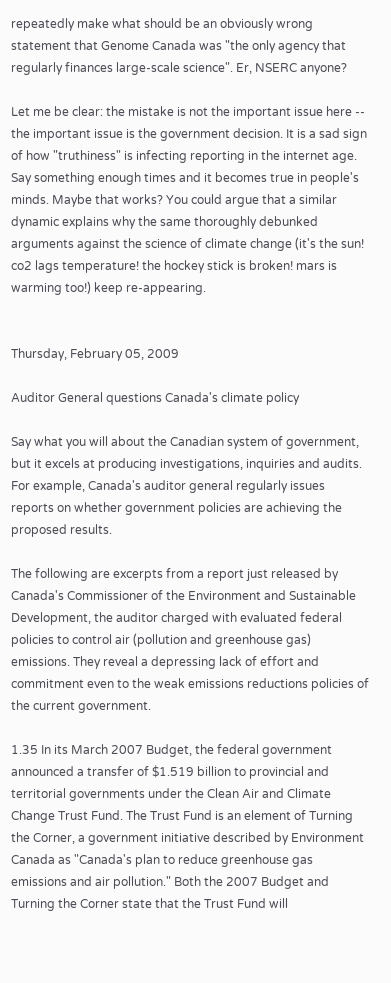repeatedly make what should be an obviously wrong statement that Genome Canada was "the only agency that regularly finances large-scale science". Er, NSERC anyone?

Let me be clear: the mistake is not the important issue here -- the important issue is the government decision. It is a sad sign of how "truthiness" is infecting reporting in the internet age. Say something enough times and it becomes true in people's minds. Maybe that works? You could argue that a similar dynamic explains why the same thoroughly debunked arguments against the science of climate change (it's the sun! co2 lags temperature! the hockey stick is broken! mars is warming too!) keep re-appearing.


Thursday, February 05, 2009

Auditor General questions Canada's climate policy

Say what you will about the Canadian system of government, but it excels at producing investigations, inquiries and audits. For example, Canada's auditor general regularly issues reports on whether government policies are achieving the proposed results.

The following are excerpts from a report just released by Canada's Commissioner of the Environment and Sustainable Development, the auditor charged with evaluated federal policies to control air (pollution and greenhouse gas) emissions. They reveal a depressing lack of effort and commitment even to the weak emissions reductions policies of the current government.

1.35 In its March 2007 Budget, the federal government announced a transfer of $1.519 billion to provincial and territorial governments under the Clean Air and Climate Change Trust Fund. The Trust Fund is an element of Turning the Corner, a government initiative described by Environment Canada as "Canada's plan to reduce greenhouse gas emissions and air pollution." Both the 2007 Budget and Turning the Corner state that the Trust Fund will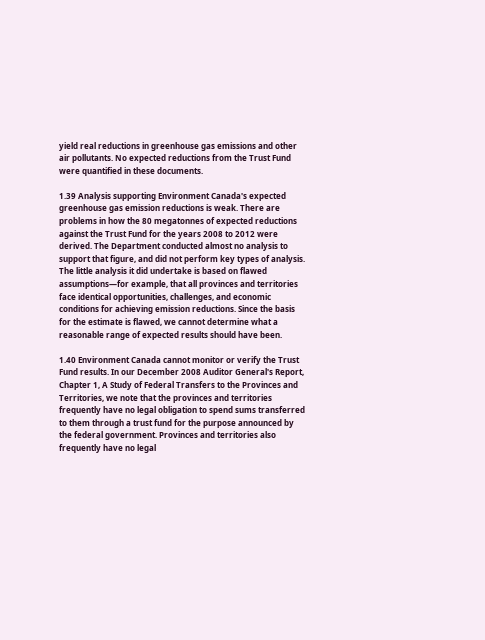yield real reductions in greenhouse gas emissions and other air pollutants. No expected reductions from the Trust Fund were quantified in these documents.

1.39 Analysis supporting Environment Canada's expected greenhouse gas emission reductions is weak. There are problems in how the 80 megatonnes of expected reductions against the Trust Fund for the years 2008 to 2012 were derived. The Department conducted almost no analysis to support that figure, and did not perform key types of analysis. The little analysis it did undertake is based on flawed assumptions—for example, that all provinces and territories face identical opportunities, challenges, and economic conditions for achieving emission reductions. Since the basis for the estimate is flawed, we cannot determine what a reasonable range of expected results should have been.

1.40 Environment Canada cannot monitor or verify the Trust Fund results. In our December 2008 Auditor General's Report, Chapter 1, A Study of Federal Transfers to the Provinces and Territories, we note that the provinces and territories frequently have no legal obligation to spend sums transferred to them through a trust fund for the purpose announced by the federal government. Provinces and territories also frequently have no legal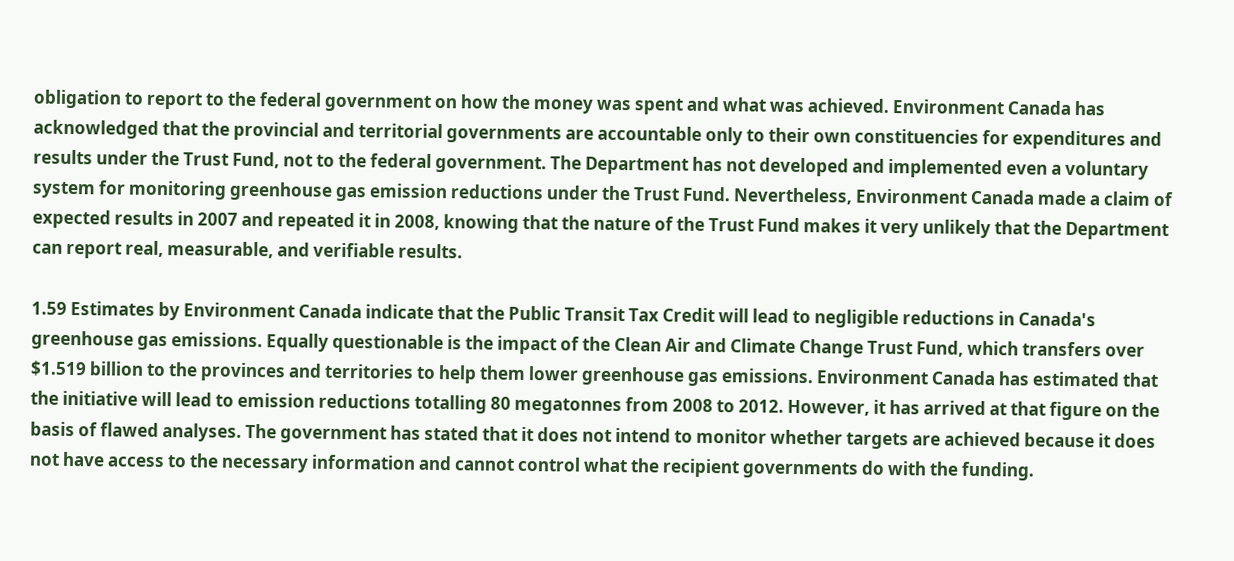obligation to report to the federal government on how the money was spent and what was achieved. Environment Canada has acknowledged that the provincial and territorial governments are accountable only to their own constituencies for expenditures and results under the Trust Fund, not to the federal government. The Department has not developed and implemented even a voluntary system for monitoring greenhouse gas emission reductions under the Trust Fund. Nevertheless, Environment Canada made a claim of expected results in 2007 and repeated it in 2008, knowing that the nature of the Trust Fund makes it very unlikely that the Department can report real, measurable, and verifiable results.

1.59 Estimates by Environment Canada indicate that the Public Transit Tax Credit will lead to negligible reductions in Canada's greenhouse gas emissions. Equally questionable is the impact of the Clean Air and Climate Change Trust Fund, which transfers over $1.519 billion to the provinces and territories to help them lower greenhouse gas emissions. Environment Canada has estimated that the initiative will lead to emission reductions totalling 80 megatonnes from 2008 to 2012. However, it has arrived at that figure on the basis of flawed analyses. The government has stated that it does not intend to monitor whether targets are achieved because it does not have access to the necessary information and cannot control what the recipient governments do with the funding.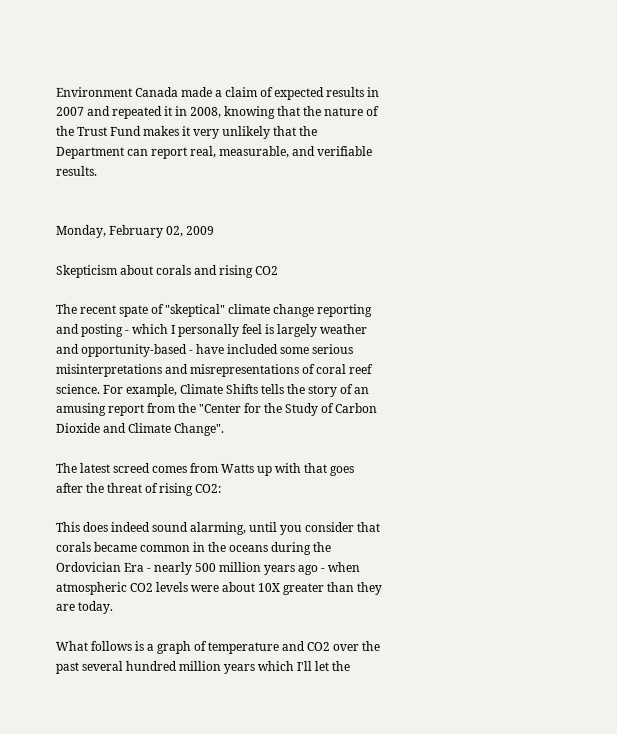Environment Canada made a claim of expected results in 2007 and repeated it in 2008, knowing that the nature of the Trust Fund makes it very unlikely that the Department can report real, measurable, and verifiable results.


Monday, February 02, 2009

Skepticism about corals and rising CO2

The recent spate of "skeptical" climate change reporting and posting - which I personally feel is largely weather and opportunity-based - have included some serious misinterpretations and misrepresentations of coral reef science. For example, Climate Shifts tells the story of an amusing report from the "Center for the Study of Carbon Dioxide and Climate Change".

The latest screed comes from Watts up with that goes after the threat of rising CO2:

This does indeed sound alarming, until you consider that corals became common in the oceans during the Ordovician Era - nearly 500 million years ago - when atmospheric CO2 levels were about 10X greater than they are today.

What follows is a graph of temperature and CO2 over the past several hundred million years which I'll let the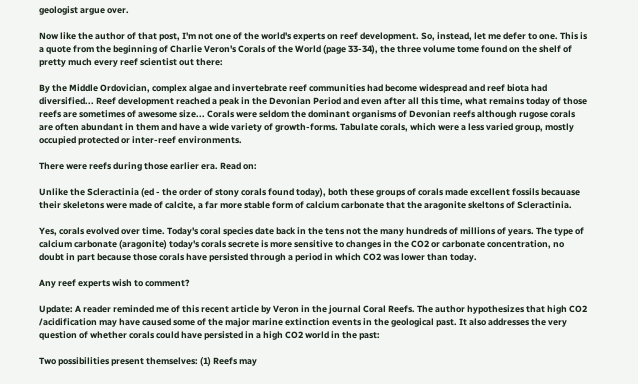geologist argue over.

Now like the author of that post, I'm not one of the world's experts on reef development. So, instead, let me defer to one. This is a quote from the beginning of Charlie Veron's Corals of the World (page 33-34), the three volume tome found on the shelf of pretty much every reef scientist out there:

By the Middle Ordovician, complex algae and invertebrate reef communities had become widespread and reef biota had diversified... Reef development reached a peak in the Devonian Period and even after all this time, what remains today of those reefs are sometimes of awesome size... Corals were seldom the dominant organisms of Devonian reefs although rugose corals are often abundant in them and have a wide variety of growth-forms. Tabulate corals, which were a less varied group, mostly occupied protected or inter-reef environments.

There were reefs during those earlier era. Read on:

Unlike the Scleractinia (ed - the order of stony corals found today), both these groups of corals made excellent fossils becauase their skeletons were made of calcite, a far more stable form of calcium carbonate that the aragonite skeltons of Scleractinia.

Yes, corals evolved over time. Today's coral species date back in the tens not the many hundreds of millions of years. The type of calcium carbonate (aragonite) today's corals secrete is more sensitive to changes in the CO2 or carbonate concentration, no doubt in part because those corals have persisted through a period in which CO2 was lower than today.

Any reef experts wish to comment?

Update: A reader reminded me of this recent article by Veron in the journal Coral Reefs. The author hypothesizes that high CO2 /acidification may have caused some of the major marine extinction events in the geological past. It also addresses the very question of whether corals could have persisted in a high CO2 world in the past:

Two possibilities present themselves: (1) Reefs may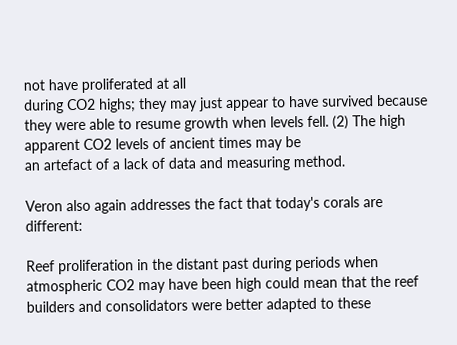not have proliferated at all
during CO2 highs; they may just appear to have survived because they were able to resume growth when levels fell. (2) The high apparent CO2 levels of ancient times may be
an artefact of a lack of data and measuring method.

Veron also again addresses the fact that today's corals are different:

Reef proliferation in the distant past during periods when atmospheric CO2 may have been high could mean that the reef builders and consolidators were better adapted to these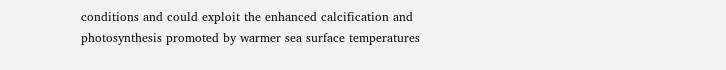conditions and could exploit the enhanced calcification and photosynthesis promoted by warmer sea surface temperatures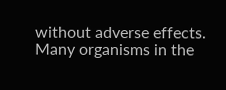without adverse effects. Many organisms in the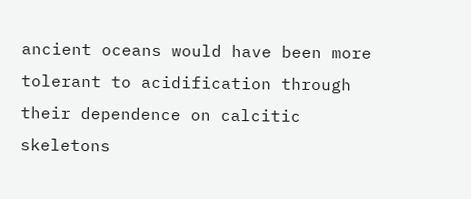ancient oceans would have been more tolerant to acidification through their dependence on calcitic skeletons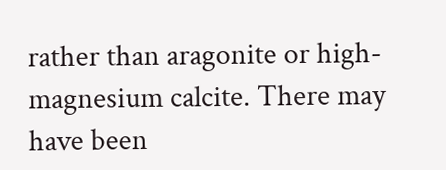rather than aragonite or high-magnesium calcite. There may have been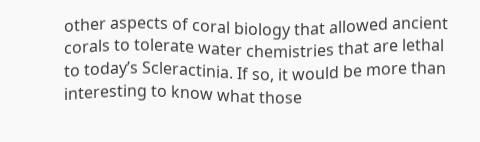other aspects of coral biology that allowed ancient corals to tolerate water chemistries that are lethal to today’s Scleractinia. If so, it would be more than interesting to know what those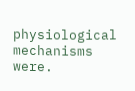physiological mechanisms were.